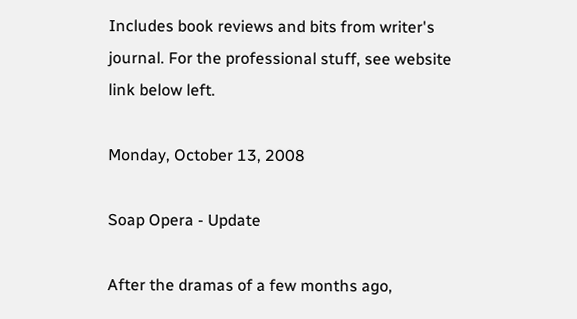Includes book reviews and bits from writer's journal. For the professional stuff, see website link below left.

Monday, October 13, 2008

Soap Opera - Update

After the dramas of a few months ago,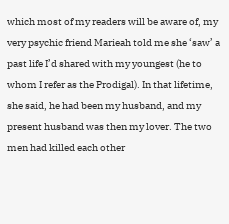which most of my readers will be aware of, my very psychic friend Marieah told me she ‘saw’ a past life I’d shared with my youngest (he to whom I refer as the Prodigal). In that lifetime, she said, he had been my husband, and my present husband was then my lover. The two men had killed each other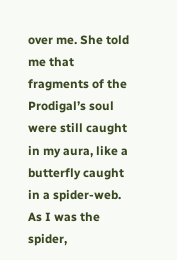over me. She told me that fragments of the Prodigal’s soul were still caught in my aura, like a butterfly caught in a spider-web. As I was the spider,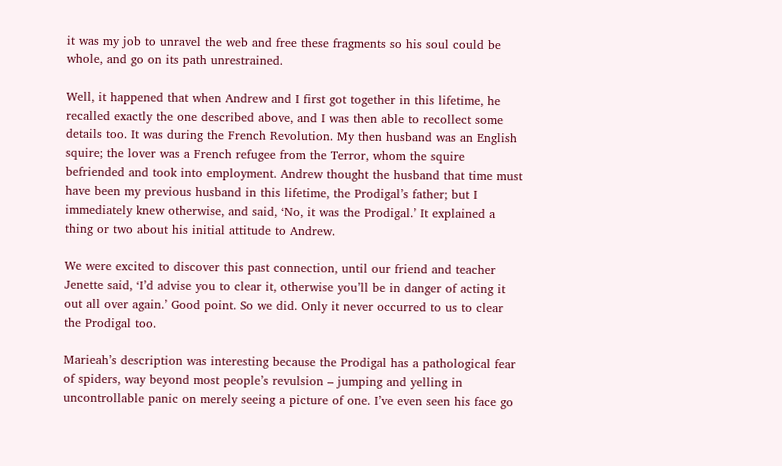it was my job to unravel the web and free these fragments so his soul could be whole, and go on its path unrestrained.

Well, it happened that when Andrew and I first got together in this lifetime, he recalled exactly the one described above, and I was then able to recollect some details too. It was during the French Revolution. My then husband was an English squire; the lover was a French refugee from the Terror, whom the squire befriended and took into employment. Andrew thought the husband that time must have been my previous husband in this lifetime, the Prodigal’s father; but I immediately knew otherwise, and said, ‘No, it was the Prodigal.’ It explained a thing or two about his initial attitude to Andrew.

We were excited to discover this past connection, until our friend and teacher Jenette said, ‘I’d advise you to clear it, otherwise you’ll be in danger of acting it out all over again.’ Good point. So we did. Only it never occurred to us to clear the Prodigal too.

Marieah’s description was interesting because the Prodigal has a pathological fear of spiders, way beyond most people’s revulsion – jumping and yelling in uncontrollable panic on merely seeing a picture of one. I’ve even seen his face go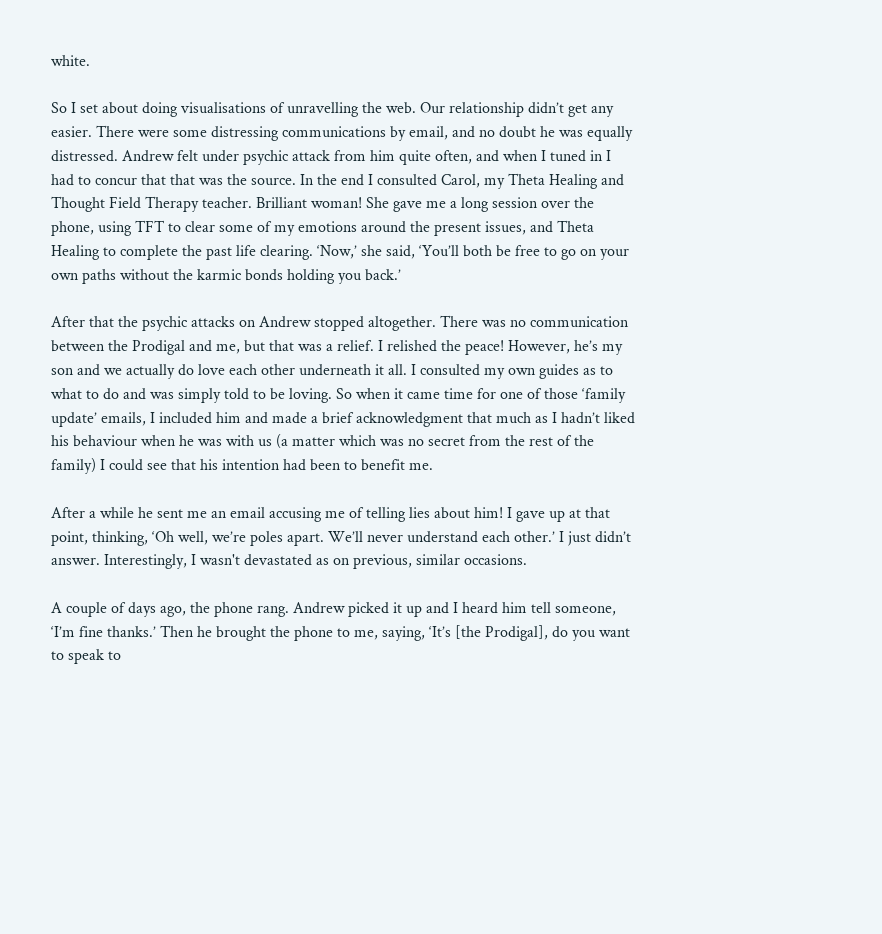white.

So I set about doing visualisations of unravelling the web. Our relationship didn’t get any easier. There were some distressing communications by email, and no doubt he was equally distressed. Andrew felt under psychic attack from him quite often, and when I tuned in I had to concur that that was the source. In the end I consulted Carol, my Theta Healing and Thought Field Therapy teacher. Brilliant woman! She gave me a long session over the phone, using TFT to clear some of my emotions around the present issues, and Theta Healing to complete the past life clearing. ‘Now,’ she said, ‘You’ll both be free to go on your own paths without the karmic bonds holding you back.’

After that the psychic attacks on Andrew stopped altogether. There was no communication between the Prodigal and me, but that was a relief. I relished the peace! However, he’s my son and we actually do love each other underneath it all. I consulted my own guides as to what to do and was simply told to be loving. So when it came time for one of those ‘family update’ emails, I included him and made a brief acknowledgment that much as I hadn’t liked his behaviour when he was with us (a matter which was no secret from the rest of the family) I could see that his intention had been to benefit me.

After a while he sent me an email accusing me of telling lies about him! I gave up at that point, thinking, ‘Oh well, we’re poles apart. We’ll never understand each other.’ I just didn’t answer. Interestingly, I wasn't devastated as on previous, similar occasions.

A couple of days ago, the phone rang. Andrew picked it up and I heard him tell someone, ‘I’m fine thanks.’ Then he brought the phone to me, saying, ‘It’s [the Prodigal], do you want to speak to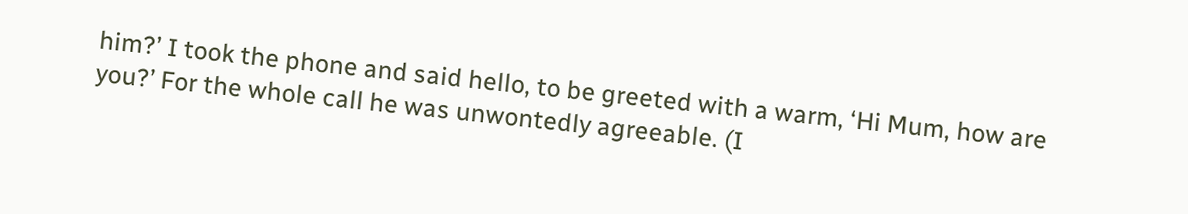him?’ I took the phone and said hello, to be greeted with a warm, ‘Hi Mum, how are you?’ For the whole call he was unwontedly agreeable. (I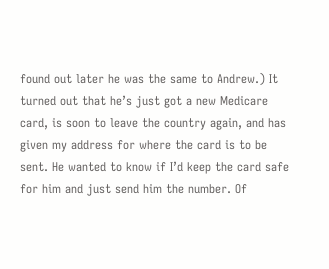found out later he was the same to Andrew.) It turned out that he’s just got a new Medicare card, is soon to leave the country again, and has given my address for where the card is to be sent. He wanted to know if I’d keep the card safe for him and just send him the number. Of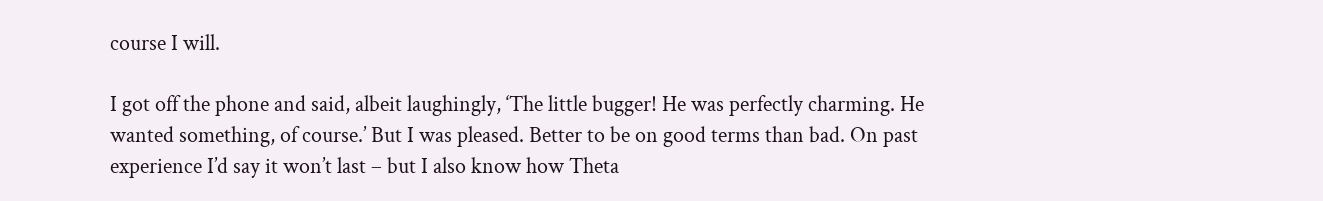course I will.

I got off the phone and said, albeit laughingly, ‘The little bugger! He was perfectly charming. He wanted something, of course.’ But I was pleased. Better to be on good terms than bad. On past experience I’d say it won’t last – but I also know how Theta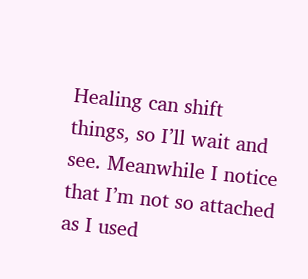Healing can shift things, so I’ll wait and see. Meanwhile I notice that I’m not so attached as I used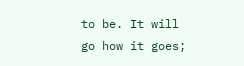to be. It will go how it goes;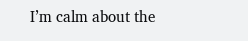I’m calm about the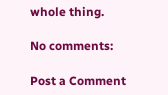whole thing.

No comments:

Post a Comment